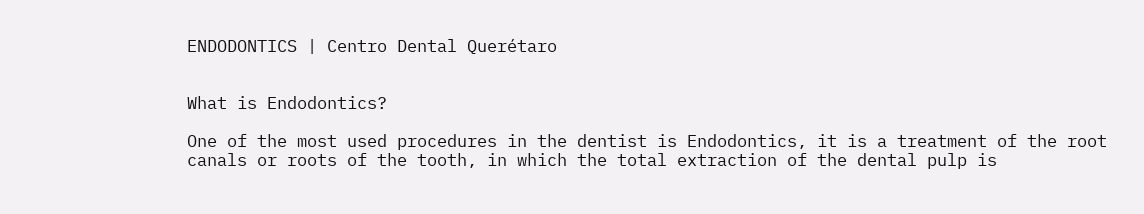ENDODONTICS | Centro Dental Querétaro


What is Endodontics?

One of the most used procedures in the dentist is Endodontics, it is a treatment of the root canals or roots of the tooth, in which the total extraction of the dental pulp is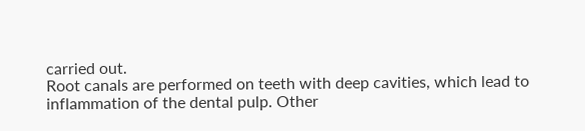carried out.
Root canals are performed on teeth with deep cavities, which lead to inflammation of the dental pulp. Other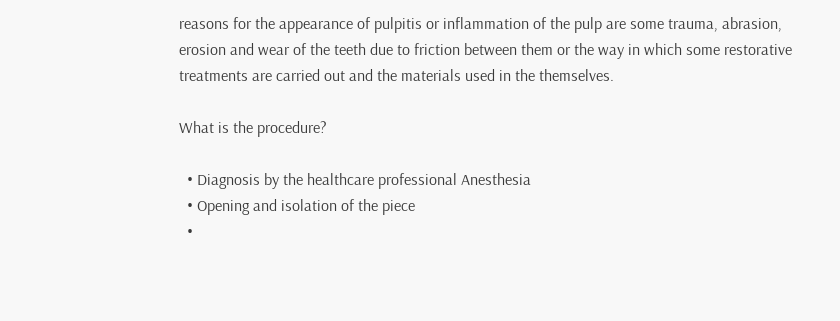reasons for the appearance of pulpitis or inflammation of the pulp are some trauma, abrasion, erosion and wear of the teeth due to friction between them or the way in which some restorative treatments are carried out and the materials used in the themselves.

What is the procedure?

  • Diagnosis by the healthcare professional Anesthesia
  • Opening and isolation of the piece
  •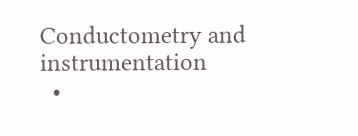Conductometry and instrumentation
  •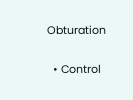Obturation

  • Control